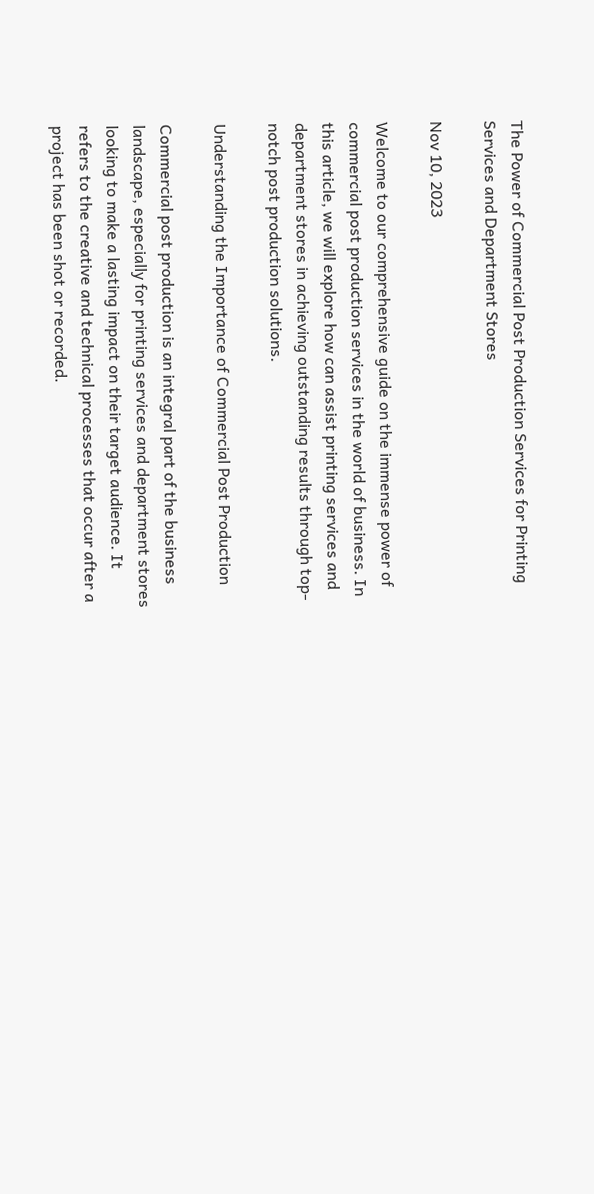The Power of Commercial Post Production Services for Printing Services and Department Stores

Nov 10, 2023

Welcome to our comprehensive guide on the immense power of commercial post production services in the world of business. In this article, we will explore how can assist printing services and department stores in achieving outstanding results through top-notch post production solutions.

Understanding the Importance of Commercial Post Production

Commercial post production is an integral part of the business landscape, especially for printing services and department stores looking to make a lasting impact on their target audience. It refers to the creative and technical processes that occur after a project has been shot or recorded.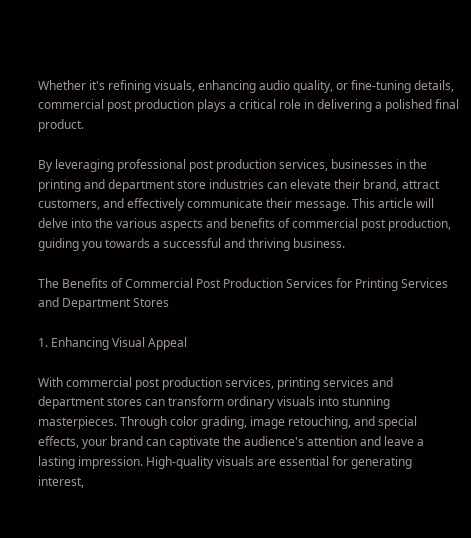Whether it's refining visuals, enhancing audio quality, or fine-tuning details, commercial post production plays a critical role in delivering a polished final product.

By leveraging professional post production services, businesses in the printing and department store industries can elevate their brand, attract customers, and effectively communicate their message. This article will delve into the various aspects and benefits of commercial post production, guiding you towards a successful and thriving business.

The Benefits of Commercial Post Production Services for Printing Services and Department Stores

1. Enhancing Visual Appeal

With commercial post production services, printing services and department stores can transform ordinary visuals into stunning masterpieces. Through color grading, image retouching, and special effects, your brand can captivate the audience's attention and leave a lasting impression. High-quality visuals are essential for generating interest,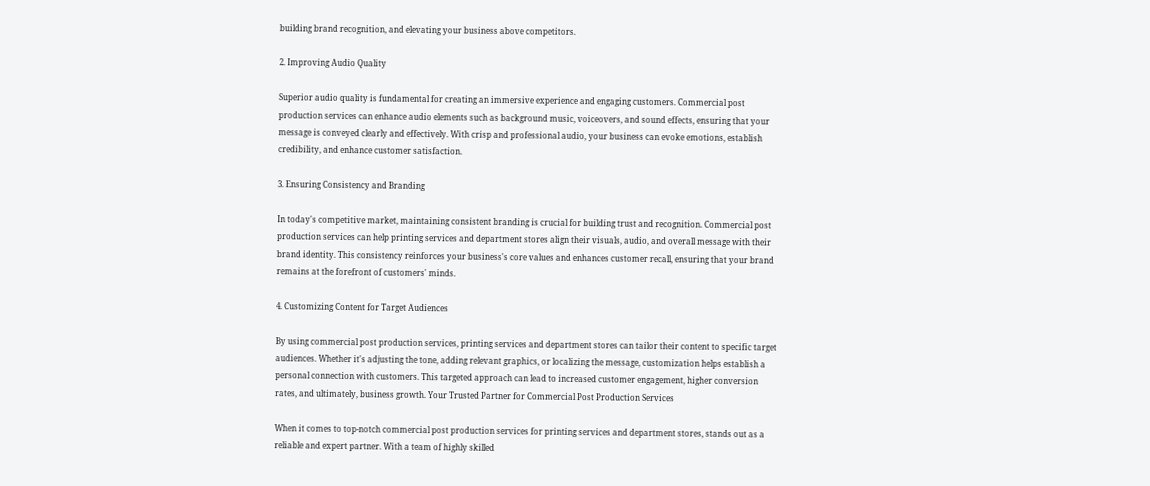building brand recognition, and elevating your business above competitors.

2. Improving Audio Quality

Superior audio quality is fundamental for creating an immersive experience and engaging customers. Commercial post production services can enhance audio elements such as background music, voiceovers, and sound effects, ensuring that your message is conveyed clearly and effectively. With crisp and professional audio, your business can evoke emotions, establish credibility, and enhance customer satisfaction.

3. Ensuring Consistency and Branding

In today's competitive market, maintaining consistent branding is crucial for building trust and recognition. Commercial post production services can help printing services and department stores align their visuals, audio, and overall message with their brand identity. This consistency reinforces your business's core values and enhances customer recall, ensuring that your brand remains at the forefront of customers' minds.

4. Customizing Content for Target Audiences

By using commercial post production services, printing services and department stores can tailor their content to specific target audiences. Whether it's adjusting the tone, adding relevant graphics, or localizing the message, customization helps establish a personal connection with customers. This targeted approach can lead to increased customer engagement, higher conversion rates, and ultimately, business growth. Your Trusted Partner for Commercial Post Production Services

When it comes to top-notch commercial post production services for printing services and department stores, stands out as a reliable and expert partner. With a team of highly skilled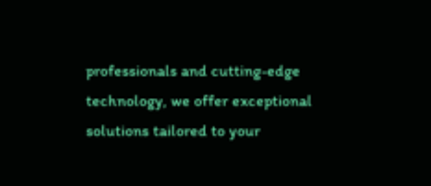professionals and cutting-edge technology, we offer exceptional solutions tailored to your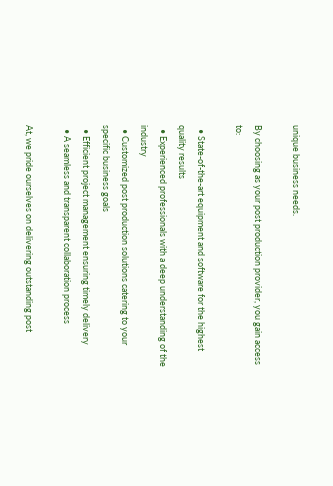unique business needs.

By choosing as your post production provider, you gain access to:

  • State-of-the-art equipment and software for the highest quality results
  • Experienced professionals with a deep understanding of the industry
  • Customized post production solutions catering to your specific business goals
  • Efficient project management ensuring timely delivery
  • A seamless and transparent collaboration process

At, we pride ourselves on delivering outstanding post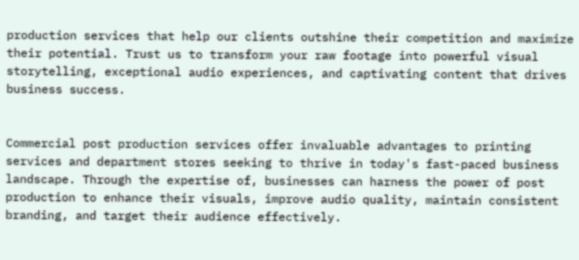production services that help our clients outshine their competition and maximize their potential. Trust us to transform your raw footage into powerful visual storytelling, exceptional audio experiences, and captivating content that drives business success.


Commercial post production services offer invaluable advantages to printing services and department stores seeking to thrive in today's fast-paced business landscape. Through the expertise of, businesses can harness the power of post production to enhance their visuals, improve audio quality, maintain consistent branding, and target their audience effectively.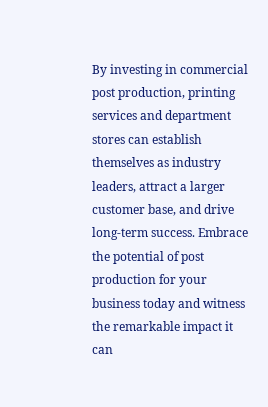By investing in commercial post production, printing services and department stores can establish themselves as industry leaders, attract a larger customer base, and drive long-term success. Embrace the potential of post production for your business today and witness the remarkable impact it can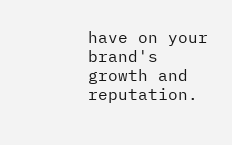have on your brand's growth and reputation.